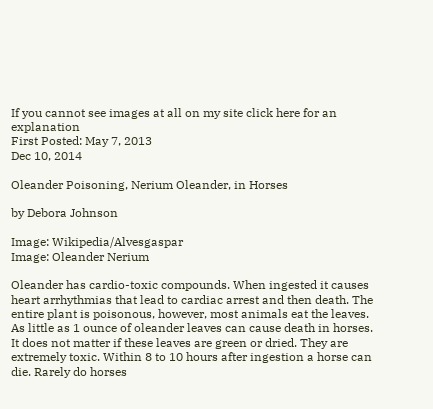If you cannot see images at all on my site click here for an explanation
First Posted: May 7, 2013
Dec 10, 2014

Oleander Poisoning, Nerium Oleander, in Horses

by Debora Johnson

Image: Wikipedia/Alvesgaspar
Image: Oleander Nerium

Oleander has cardio-toxic compounds. When ingested it causes heart arrhythmias that lead to cardiac arrest and then death. The entire plant is poisonous, however, most animals eat the leaves. As little as 1 ounce of oleander leaves can cause death in horses. It does not matter if these leaves are green or dried. They are extremely toxic. Within 8 to 10 hours after ingestion a horse can die. Rarely do horses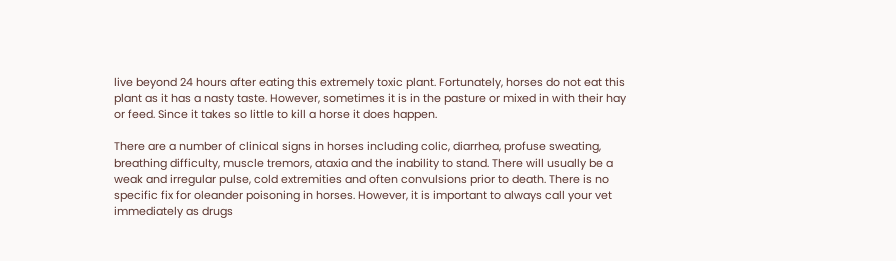live beyond 24 hours after eating this extremely toxic plant. Fortunately, horses do not eat this plant as it has a nasty taste. However, sometimes it is in the pasture or mixed in with their hay or feed. Since it takes so little to kill a horse it does happen.

There are a number of clinical signs in horses including colic, diarrhea, profuse sweating, breathing difficulty, muscle tremors, ataxia and the inability to stand. There will usually be a weak and irregular pulse, cold extremities and often convulsions prior to death. There is no specific fix for oleander poisoning in horses. However, it is important to always call your vet immediately as drugs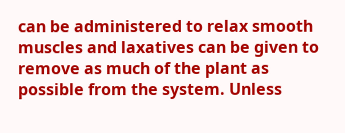can be administered to relax smooth muscles and laxatives can be given to remove as much of the plant as possible from the system. Unless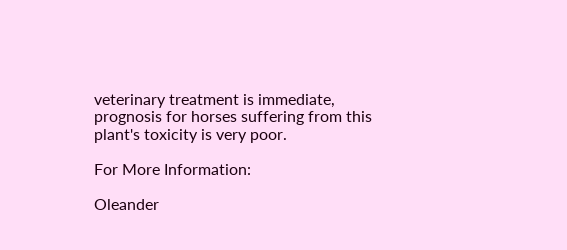veterinary treatment is immediate, prognosis for horses suffering from this plant's toxicity is very poor.

For More Information:

Oleander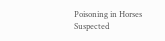Poisoning in Horses
Suspected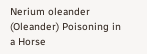Nerium oleander (Oleander) Poisoning in a Horse